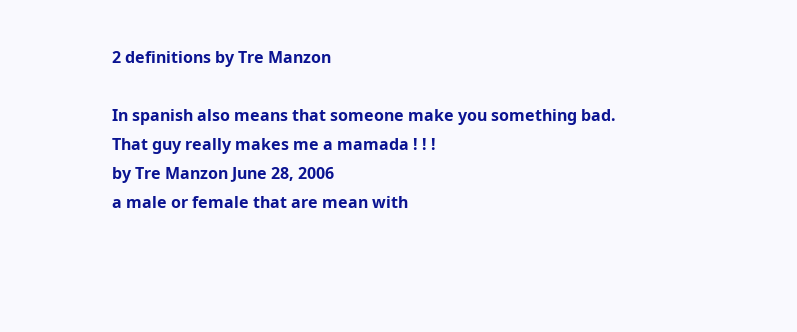2 definitions by Tre Manzon

In spanish also means that someone make you something bad.
That guy really makes me a mamada ! ! !
by Tre Manzon June 28, 2006
a male or female that are mean with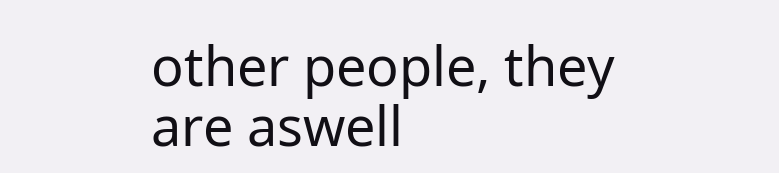other people, they are aswell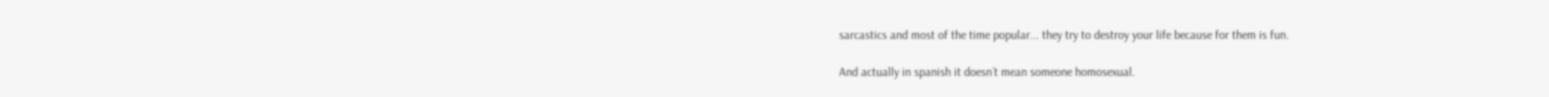sarcastics and most of the time popular... they try to destroy your life because for them is fun.

And actually in spanish it doesn´t mean someone homosexual.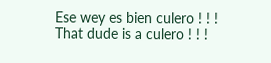Ese wey es bien culero ! ! !
That dude is a culero ! ! !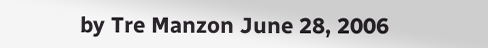by Tre Manzon June 28, 2006